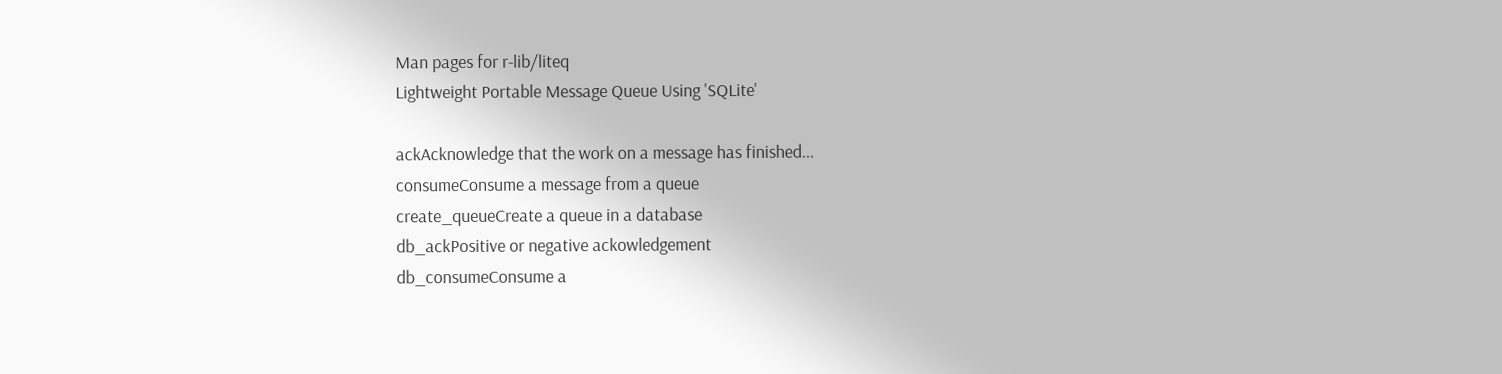Man pages for r-lib/liteq
Lightweight Portable Message Queue Using 'SQLite'

ackAcknowledge that the work on a message has finished...
consumeConsume a message from a queue
create_queueCreate a queue in a database
db_ackPositive or negative ackowledgement
db_consumeConsume a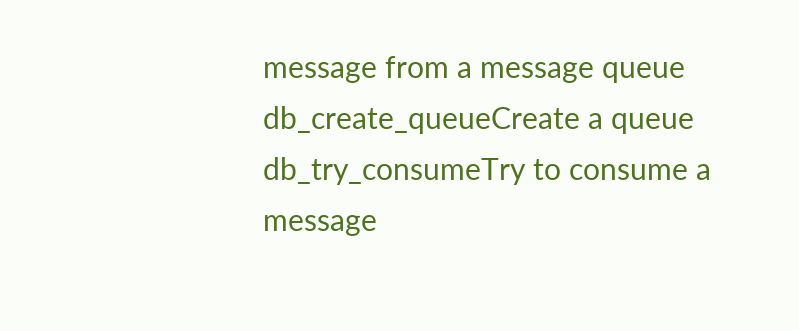message from a message queue
db_create_queueCreate a queue
db_try_consumeTry to consume a message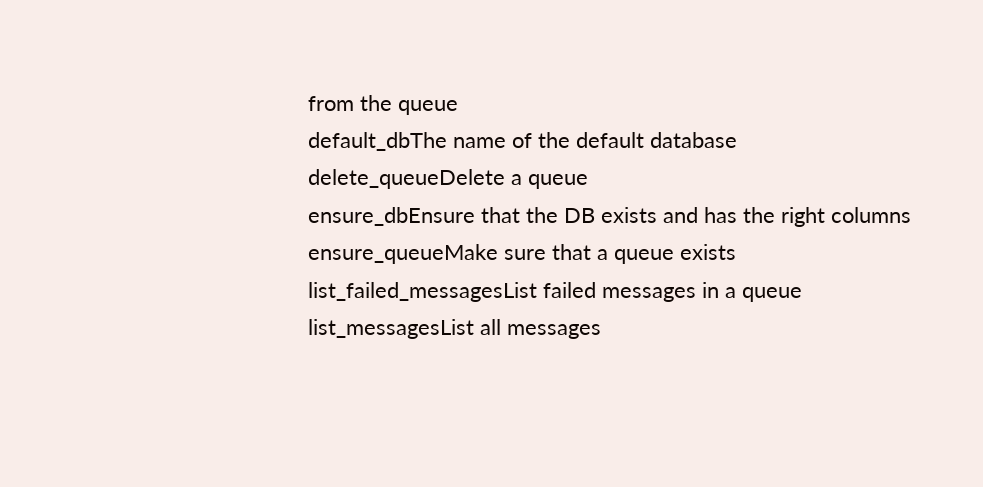from the queue
default_dbThe name of the default database
delete_queueDelete a queue
ensure_dbEnsure that the DB exists and has the right columns
ensure_queueMake sure that a queue exists
list_failed_messagesList failed messages in a queue
list_messagesList all messages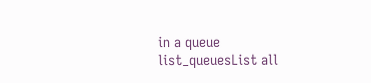in a queue
list_queuesList all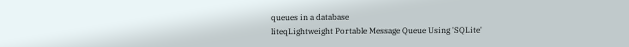queues in a database
liteqLightweight Portable Message Queue Using 'SQLite'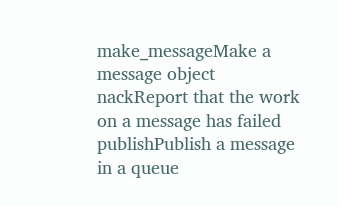make_messageMake a message object
nackReport that the work on a message has failed
publishPublish a message in a queue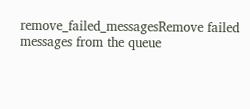remove_failed_messagesRemove failed messages from the queue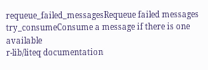requeue_failed_messagesRequeue failed messages
try_consumeConsume a message if there is one available
r-lib/liteq documentation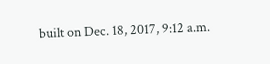built on Dec. 18, 2017, 9:12 a.m.